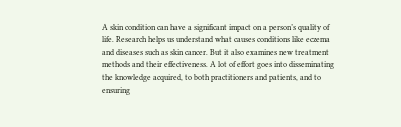A skin condition can have a significant impact on a person’s quality of life. Research helps us understand what causes conditions like eczema and diseases such as skin cancer. But it also examines new treatment methods and their effectiveness. A lot of effort goes into disseminating the knowledge acquired, to both practitioners and patients, and to ensuring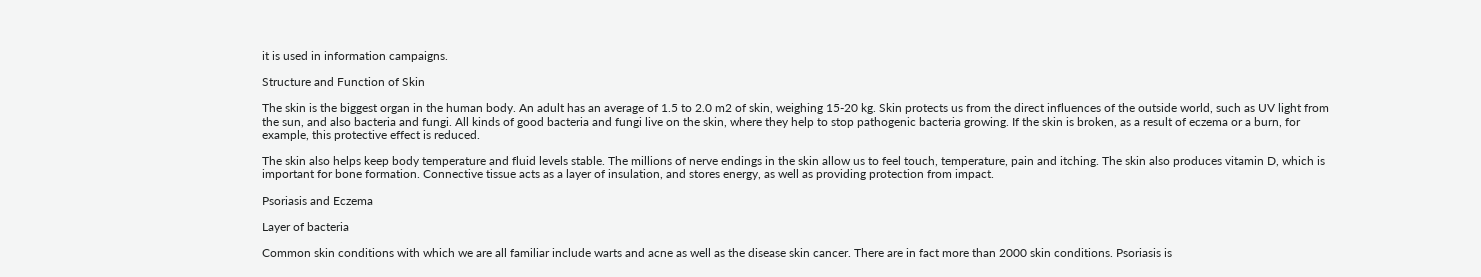it is used in information campaigns.

Structure and Function of Skin

The skin is the biggest organ in the human body. An adult has an average of 1.5 to 2.0 m2 of skin, weighing 15-20 kg. Skin protects us from the direct influences of the outside world, such as UV light from the sun, and also bacteria and fungi. All kinds of good bacteria and fungi live on the skin, where they help to stop pathogenic bacteria growing. If the skin is broken, as a result of eczema or a burn, for example, this protective effect is reduced.

The skin also helps keep body temperature and fluid levels stable. The millions of nerve endings in the skin allow us to feel touch, temperature, pain and itching. The skin also produces vitamin D, which is important for bone formation. Connective tissue acts as a layer of insulation, and stores energy, as well as providing protection from impact.

Psoriasis and Eczema

Layer of bacteria

Common skin conditions with which we are all familiar include warts and acne as well as the disease skin cancer. There are in fact more than 2000 skin conditions. Psoriasis is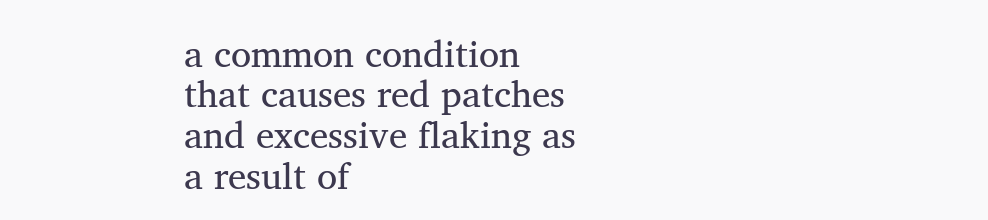a common condition that causes red patches and excessive flaking as a result of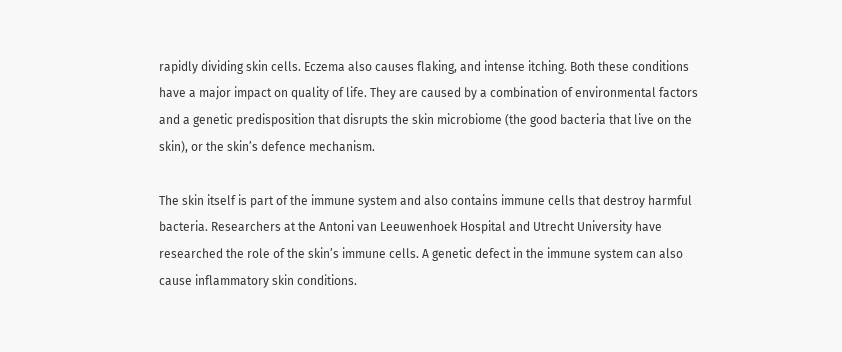rapidly dividing skin cells. Eczema also causes flaking, and intense itching. Both these conditions have a major impact on quality of life. They are caused by a combination of environmental factors and a genetic predisposition that disrupts the skin microbiome (the good bacteria that live on the skin), or the skin’s defence mechanism.

The skin itself is part of the immune system and also contains immune cells that destroy harmful bacteria. Researchers at the Antoni van Leeuwenhoek Hospital and Utrecht University have researched the role of the skin’s immune cells. A genetic defect in the immune system can also cause inflammatory skin conditions.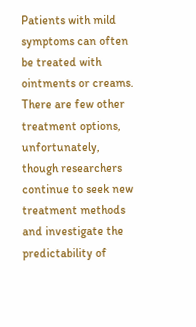Patients with mild symptoms can often be treated with ointments or creams. There are few other treatment options, unfortunately, though researchers continue to seek new treatment methods and investigate the predictability of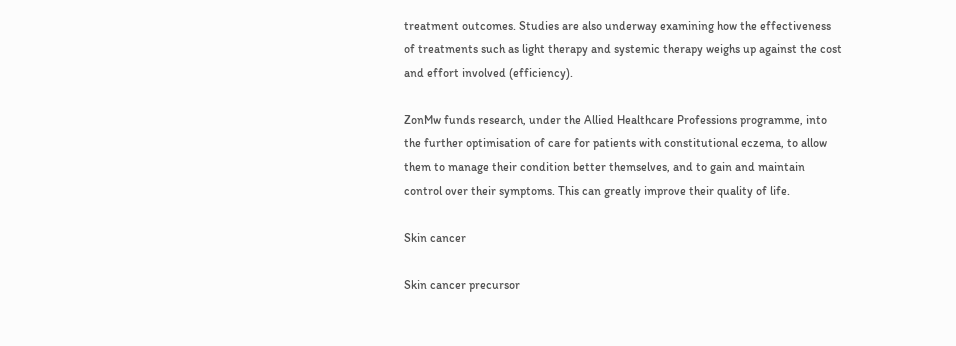treatment outcomes. Studies are also underway examining how the effectiveness of treatments such as light therapy and systemic therapy weighs up against the cost and effort involved (efficiency).

ZonMw funds research, under the Allied Healthcare Professions programme, into the further optimisation of care for patients with constitutional eczema, to allow them to manage their condition better themselves, and to gain and maintain control over their symptoms. This can greatly improve their quality of life.

Skin cancer

Skin cancer precursor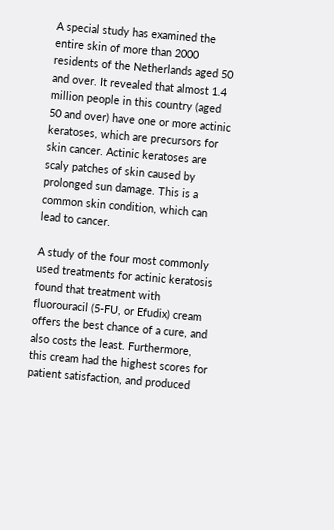A special study has examined the entire skin of more than 2000 residents of the Netherlands aged 50 and over. It revealed that almost 1.4 million people in this country (aged 50 and over) have one or more actinic keratoses, which are precursors for skin cancer. Actinic keratoses are scaly patches of skin caused by prolonged sun damage. This is a common skin condition, which can lead to cancer.

A study of the four most commonly used treatments for actinic keratosis found that treatment with fluorouracil (5-FU, or Efudix) cream offers the best chance of a cure, and also costs the least. Furthermore, this cream had the highest scores for patient satisfaction, and produced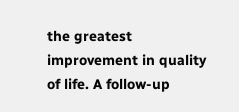the greatest improvement in quality of life. A follow-up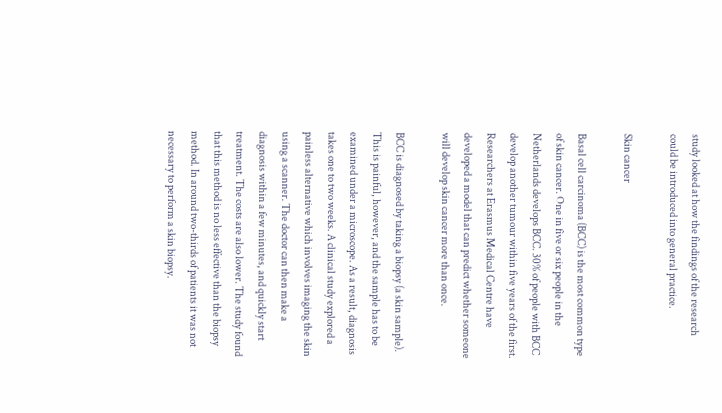study looked at how the findings of the research could be introduced into general practice.

Skin cancer

Basal cell carcinoma (BCC) is the most common type of skin cancer. One in five or six people in the Netherlands develops BCC. 30% of people with BCC develop another tumour within five years of the first. Researchers at Erasmus Medical Centre have developed a model that can predict whether someone will develop skin cancer more than once.

BCC is diagnosed by taking a biopsy (a skin sample). This is painful, however, and the sample has to be examined under a microscope. As a result, diagnosis takes one to two weeks. A clinical study explored a painless alternative which involves imaging the skin using a scanner. The doctor can then make a diagnosis within a few minutes, and quickly start treatment. The costs are also lower. The study found that this method is no less effective than the biopsy method. In around two-thirds of patients it was not necessary to perform a skin biopsy.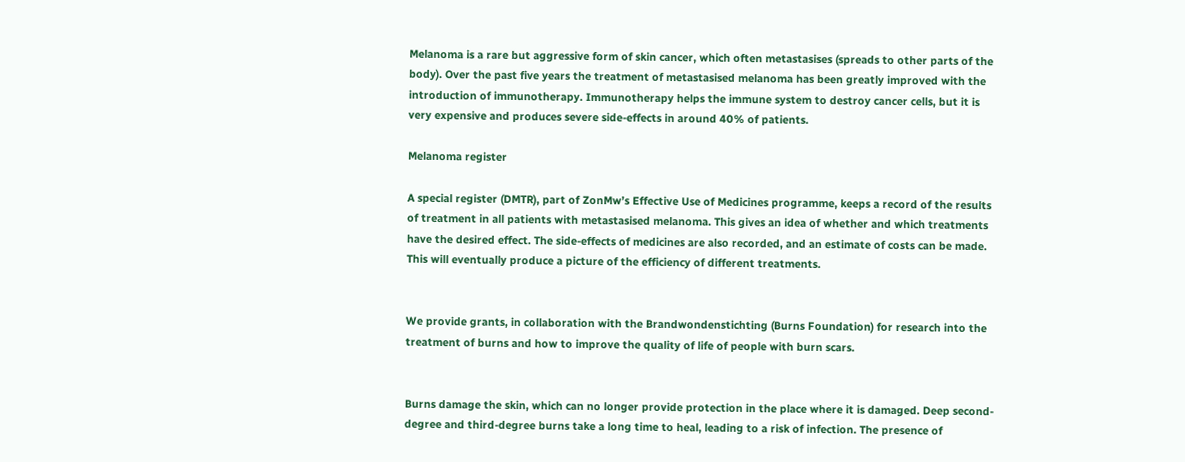Melanoma is a rare but aggressive form of skin cancer, which often metastasises (spreads to other parts of the body). Over the past five years the treatment of metastasised melanoma has been greatly improved with the introduction of immunotherapy. Immunotherapy helps the immune system to destroy cancer cells, but it is very expensive and produces severe side-effects in around 40% of patients.

Melanoma register

A special register (DMTR), part of ZonMw’s Effective Use of Medicines programme, keeps a record of the results of treatment in all patients with metastasised melanoma. This gives an idea of whether and which treatments have the desired effect. The side-effects of medicines are also recorded, and an estimate of costs can be made. This will eventually produce a picture of the efficiency of different treatments.


We provide grants, in collaboration with the Brandwondenstichting (Burns Foundation) for research into the treatment of burns and how to improve the quality of life of people with burn scars.


Burns damage the skin, which can no longer provide protection in the place where it is damaged. Deep second-degree and third-degree burns take a long time to heal, leading to a risk of infection. The presence of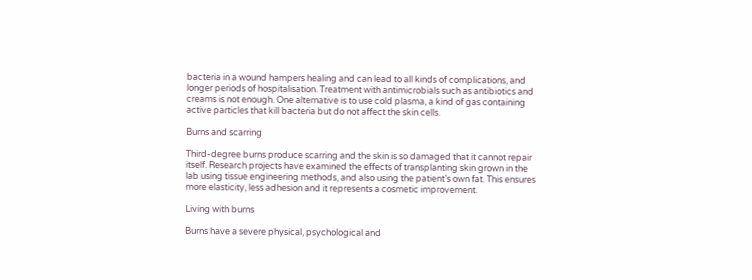bacteria in a wound hampers healing and can lead to all kinds of complications, and longer periods of hospitalisation. Treatment with antimicrobials such as antibiotics and creams is not enough. One alternative is to use cold plasma, a kind of gas containing active particles that kill bacteria but do not affect the skin cells.

Burns and scarring

Third-degree burns produce scarring and the skin is so damaged that it cannot repair itself. Research projects have examined the effects of transplanting skin grown in the lab using tissue engineering methods, and also using the patient’s own fat. This ensures more elasticity, less adhesion and it represents a cosmetic improvement.

Living with burns

Burns have a severe physical, psychological and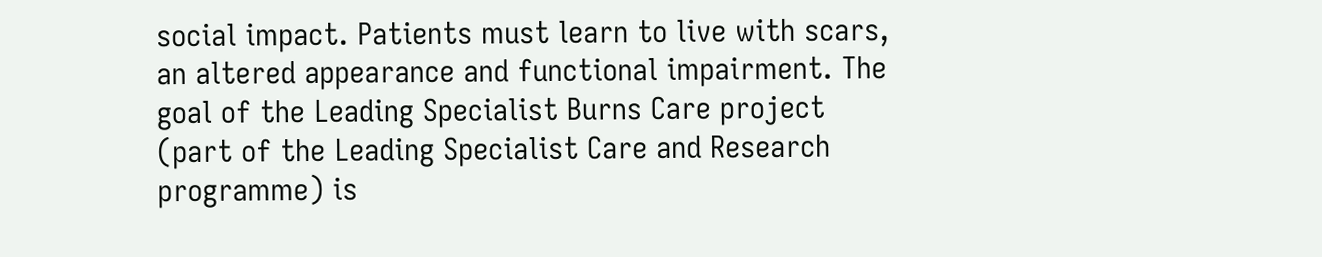social impact. Patients must learn to live with scars, an altered appearance and functional impairment. The goal of the Leading Specialist Burns Care project (part of the Leading Specialist Care and Research programme) is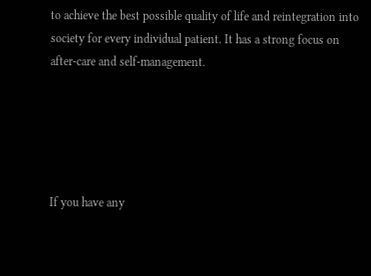to achieve the best possible quality of life and reintegration into society for every individual patient. It has a strong focus on after-care and self-management.





If you have any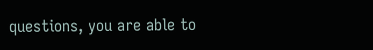questions, you are able to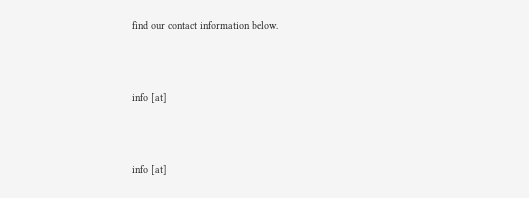find our contact information below.



info [at]



info [at]